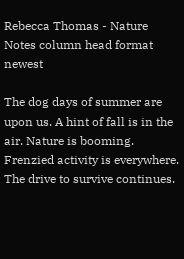Rebecca Thomas - Nature Notes column head format newest

The dog days of summer are upon us. A hint of fall is in the air. Nature is booming. Frenzied activity is everywhere. The drive to survive continues.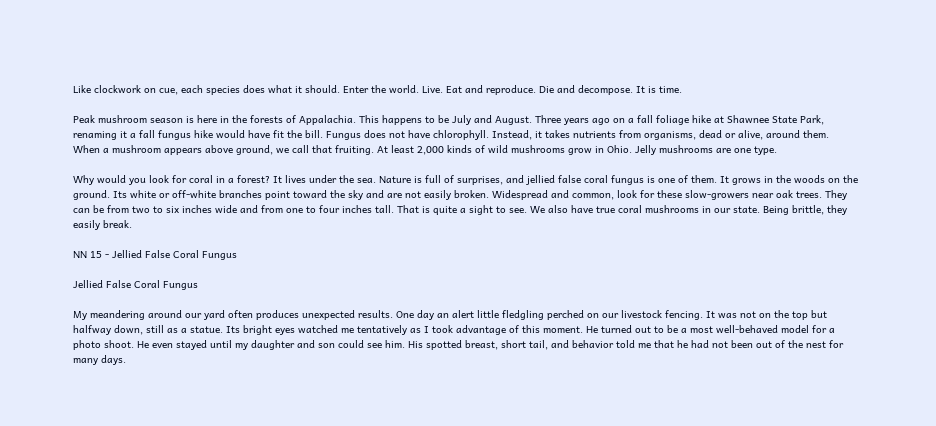Like clockwork on cue, each species does what it should. Enter the world. Live. Eat and reproduce. Die and decompose. It is time.

Peak mushroom season is here in the forests of Appalachia. This happens to be July and August. Three years ago on a fall foliage hike at Shawnee State Park, renaming it a fall fungus hike would have fit the bill. Fungus does not have chlorophyll. Instead, it takes nutrients from organisms, dead or alive, around them. When a mushroom appears above ground, we call that fruiting. At least 2,000 kinds of wild mushrooms grow in Ohio. Jelly mushrooms are one type.

Why would you look for coral in a forest? It lives under the sea. Nature is full of surprises, and jellied false coral fungus is one of them. It grows in the woods on the ground. Its white or off-white branches point toward the sky and are not easily broken. Widespread and common, look for these slow-growers near oak trees. They can be from two to six inches wide and from one to four inches tall. That is quite a sight to see. We also have true coral mushrooms in our state. Being brittle, they easily break.

NN 15 - Jellied False Coral Fungus

Jellied False Coral Fungus

My meandering around our yard often produces unexpected results. One day an alert little fledgling perched on our livestock fencing. It was not on the top but halfway down, still as a statue. Its bright eyes watched me tentatively as I took advantage of this moment. He turned out to be a most well-behaved model for a photo shoot. He even stayed until my daughter and son could see him. His spotted breast, short tail, and behavior told me that he had not been out of the nest for many days.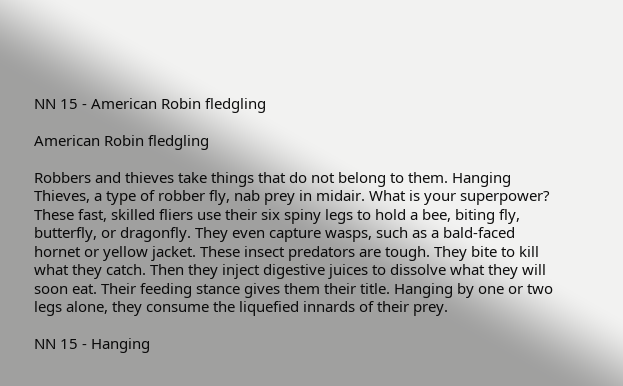NN 15 - American Robin fledgling

American Robin fledgling

Robbers and thieves take things that do not belong to them. Hanging Thieves, a type of robber fly, nab prey in midair. What is your superpower? These fast, skilled fliers use their six spiny legs to hold a bee, biting fly, butterfly, or dragonfly. They even capture wasps, such as a bald-faced hornet or yellow jacket. These insect predators are tough. They bite to kill what they catch. Then they inject digestive juices to dissolve what they will soon eat. Their feeding stance gives them their title. Hanging by one or two legs alone, they consume the liquefied innards of their prey.

NN 15 - Hanging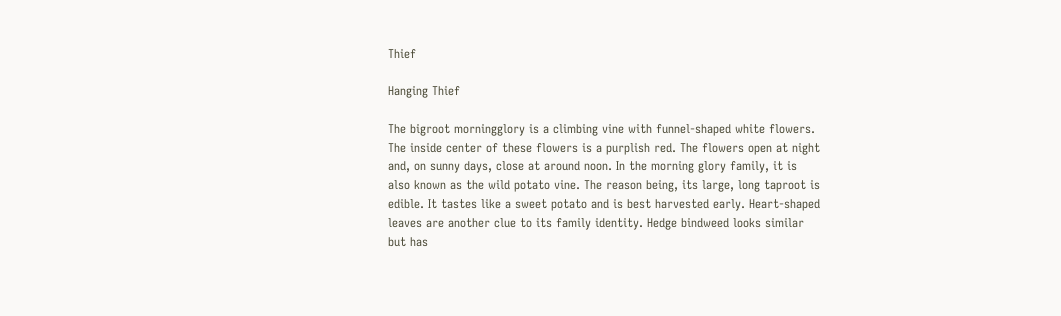Thief

Hanging Thief

The bigroot morningglory is a climbing vine with funnel-shaped white flowers. The inside center of these flowers is a purplish red. The flowers open at night and, on sunny days, close at around noon. In the morning glory family, it is also known as the wild potato vine. The reason being, its large, long taproot is edible. It tastes like a sweet potato and is best harvested early. Heart-shaped leaves are another clue to its family identity. Hedge bindweed looks similar but has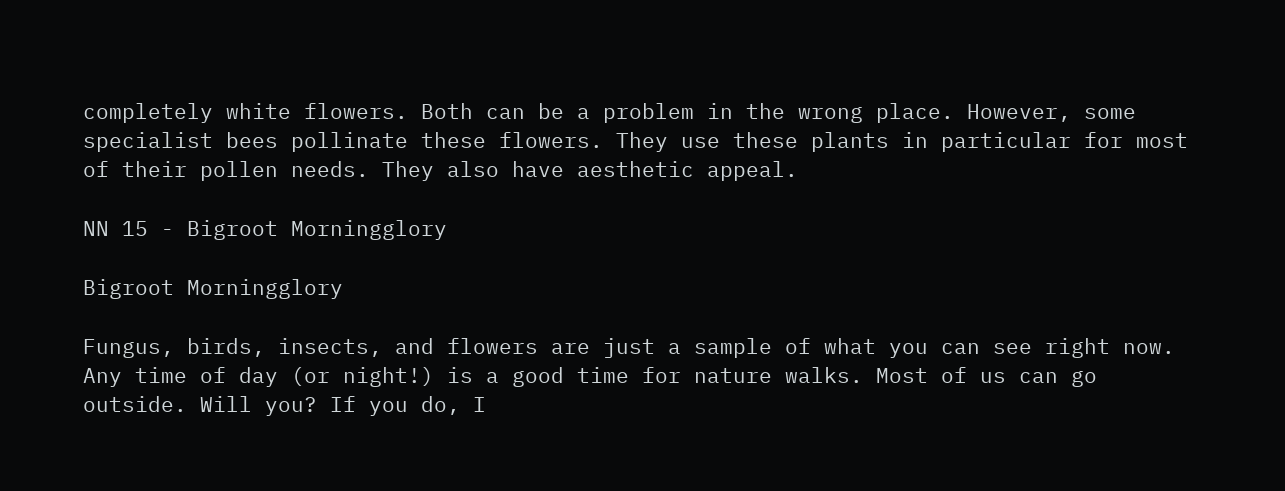completely white flowers. Both can be a problem in the wrong place. However, some specialist bees pollinate these flowers. They use these plants in particular for most of their pollen needs. They also have aesthetic appeal.

NN 15 - Bigroot Morningglory

Bigroot Morningglory

Fungus, birds, insects, and flowers are just a sample of what you can see right now. Any time of day (or night!) is a good time for nature walks. Most of us can go outside. Will you? If you do, I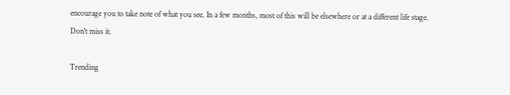encourage you to take note of what you see. In a few months, most of this will be elsewhere or at a different life stage. Don't miss it.

Trending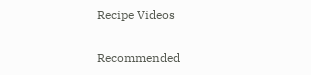Recipe Videos

Recommended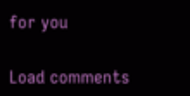for you

Load comments